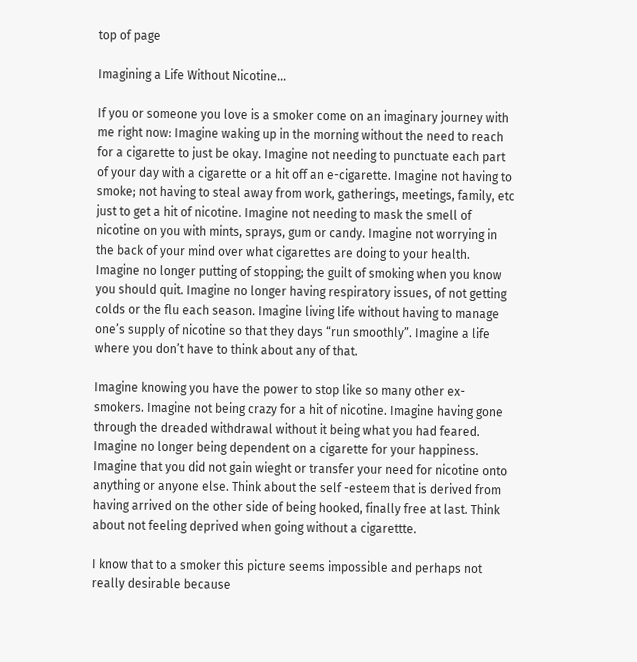top of page

Imagining a Life Without Nicotine...

If you or someone you love is a smoker come on an imaginary journey with me right now: Imagine waking up in the morning without the need to reach for a cigarette to just be okay. Imagine not needing to punctuate each part of your day with a cigarette or a hit off an e-cigarette. Imagine not having to smoke; not having to steal away from work, gatherings, meetings, family, etc just to get a hit of nicotine. Imagine not needing to mask the smell of nicotine on you with mints, sprays, gum or candy. Imagine not worrying in the back of your mind over what cigarettes are doing to your health. Imagine no longer putting of stopping; the guilt of smoking when you know you should quit. Imagine no longer having respiratory issues, of not getting colds or the flu each season. Imagine living life without having to manage one’s supply of nicotine so that they days “run smoothly”. Imagine a life where you don’t have to think about any of that.

Imagine knowing you have the power to stop like so many other ex-smokers. Imagine not being crazy for a hit of nicotine. Imagine having gone through the dreaded withdrawal without it being what you had feared. Imagine no longer being dependent on a cigarette for your happiness. Imagine that you did not gain wieght or transfer your need for nicotine onto anything or anyone else. Think about the self -esteem that is derived from having arrived on the other side of being hooked, finally free at last. Think about not feeling deprived when going without a cigarettte.

I know that to a smoker this picture seems impossible and perhaps not really desirable because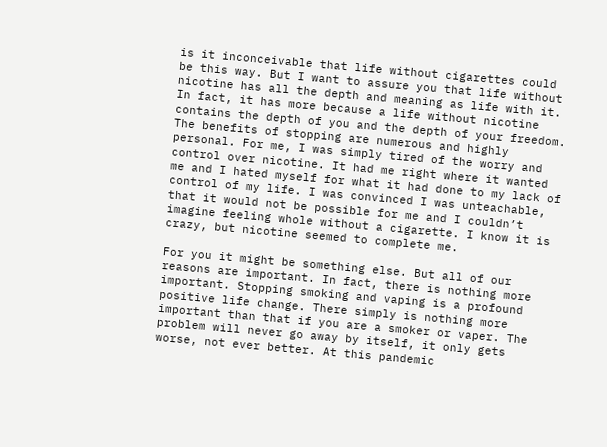is it inconceivable that life without cigarettes could be this way. But I want to assure you that life without nicotine has all the depth and meaning as life with it. In fact, it has more because a life without nicotine contains the depth of you and the depth of your freedom. The benefits of stopping are numerous and highly personal. For me, I was simply tired of the worry and control over nicotine. It had me right where it wanted me and I hated myself for what it had done to my lack of control of my life. I was convinced I was unteachable, that it would not be possible for me and I couldn’t imagine feeling whole without a cigarette. I know it is crazy, but nicotine seemed to complete me.

For you it might be something else. But all of our reasons are important. In fact, there is nothing more important. Stopping smoking and vaping is a profound positive life change. There simply is nothing more important than that if you are a smoker or vaper. The problem will never go away by itself, it only gets worse, not ever better. At this pandemic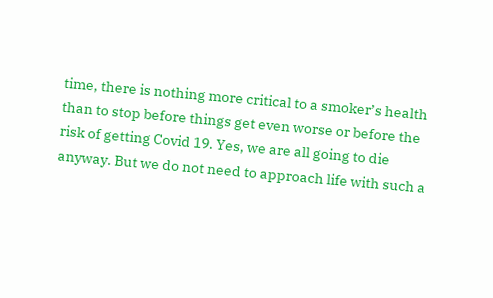time, there is nothing more critical to a smoker’s health than to stop before things get even worse or before the risk of getting Covid 19. Yes, we are all going to die anyway. But we do not need to approach life with such a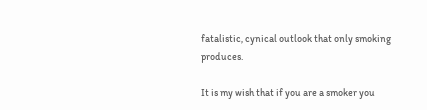fatalistic, cynical outlook that only smoking produces.

It is my wish that if you are a smoker you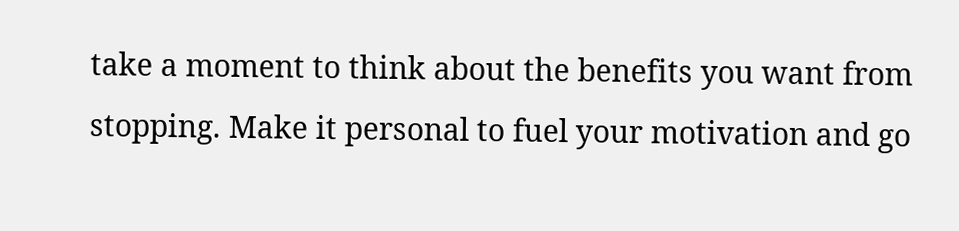take a moment to think about the benefits you want from stopping. Make it personal to fuel your motivation and go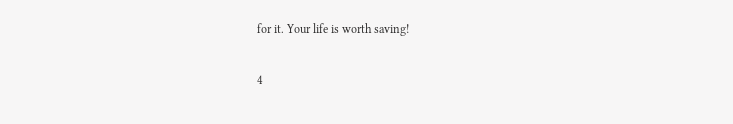for it. Your life is worth saving!

4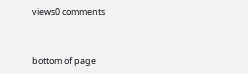views0 comments


bottom of page